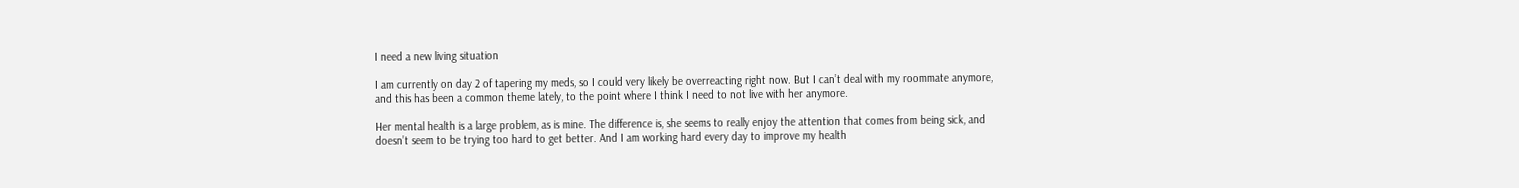I need a new living situation

I am currently on day 2 of tapering my meds, so I could very likely be overreacting right now. But I can’t deal with my roommate anymore, and this has been a common theme lately, to the point where I think I need to not live with her anymore.

Her mental health is a large problem, as is mine. The difference is, she seems to really enjoy the attention that comes from being sick, and doesn’t seem to be trying too hard to get better. And I am working hard every day to improve my health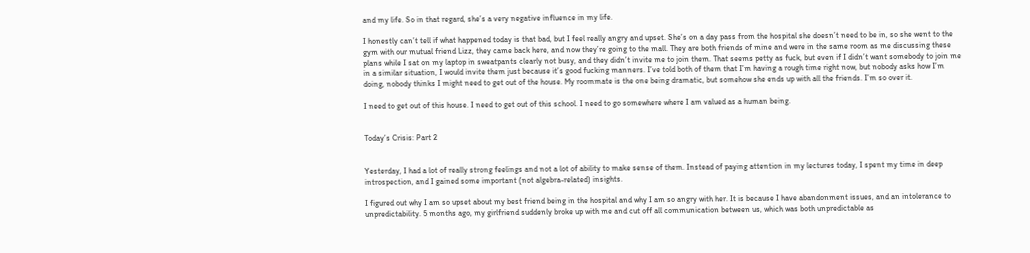and my life. So in that regard, she’s a very negative influence in my life.

I honestly can’t tell if what happened today is that bad, but I feel really angry and upset. She’s on a day pass from the hospital she doesn’t need to be in, so she went to the gym with our mutual friend Lizz, they came back here, and now they’re going to the mall. They are both friends of mine and were in the same room as me discussing these plans while I sat on my laptop in sweatpants clearly not busy, and they didn’t invite me to join them. That seems petty as fuck, but even if I didn’t want somebody to join me in a similar situation, I would invite them just because it’s good fucking manners. I’ve told both of them that I’m having a rough time right now, but nobody asks how I’m doing, nobody thinks I might need to get out of the house. My roommate is the one being dramatic, but somehow she ends up with all the friends. I’m so over it.

I need to get out of this house. I need to get out of this school. I need to go somewhere where I am valued as a human being.


Today’s Crisis: Part 2


Yesterday, I had a lot of really strong feelings and not a lot of ability to make sense of them. Instead of paying attention in my lectures today, I spent my time in deep introspection, and I gained some important (not algebra-related) insights.

I figured out why I am so upset about my best friend being in the hospital and why I am so angry with her. It is because I have abandonment issues, and an intolerance to unpredictability. 5 months ago, my girlfriend suddenly broke up with me and cut off all communication between us, which was both unpredictable as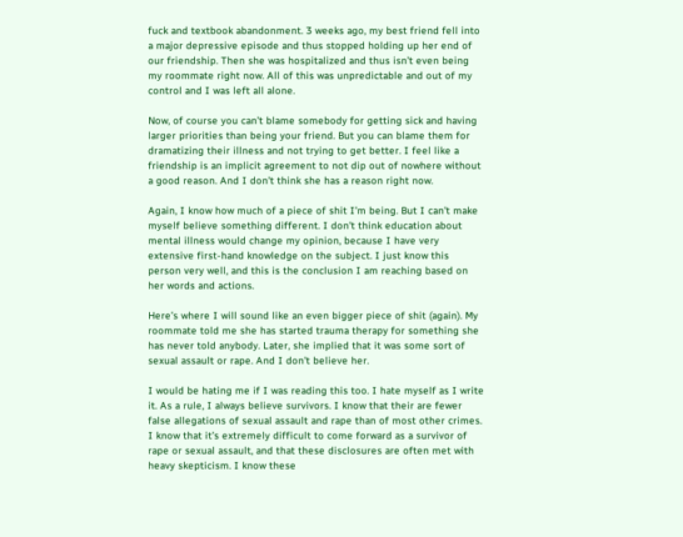fuck and textbook abandonment. 3 weeks ago, my best friend fell into a major depressive episode and thus stopped holding up her end of our friendship. Then she was hospitalized and thus isn’t even being my roommate right now. All of this was unpredictable and out of my control and I was left all alone.

Now, of course you can’t blame somebody for getting sick and having larger priorities than being your friend. But you can blame them for dramatizing their illness and not trying to get better. I feel like a friendship is an implicit agreement to not dip out of nowhere without a good reason. And I don’t think she has a reason right now.

Again, I know how much of a piece of shit I’m being. But I can’t make myself believe something different. I don’t think education about mental illness would change my opinion, because I have very extensive first-hand knowledge on the subject. I just know this person very well, and this is the conclusion I am reaching based on her words and actions.

Here’s where I will sound like an even bigger piece of shit (again). My roommate told me she has started trauma therapy for something she has never told anybody. Later, she implied that it was some sort of sexual assault or rape. And I don’t believe her.

I would be hating me if I was reading this too. I hate myself as I write it. As a rule, I always believe survivors. I know that their are fewer false allegations of sexual assault and rape than of most other crimes. I know that it’s extremely difficult to come forward as a survivor of rape or sexual assault, and that these disclosures are often met with heavy skepticism. I know these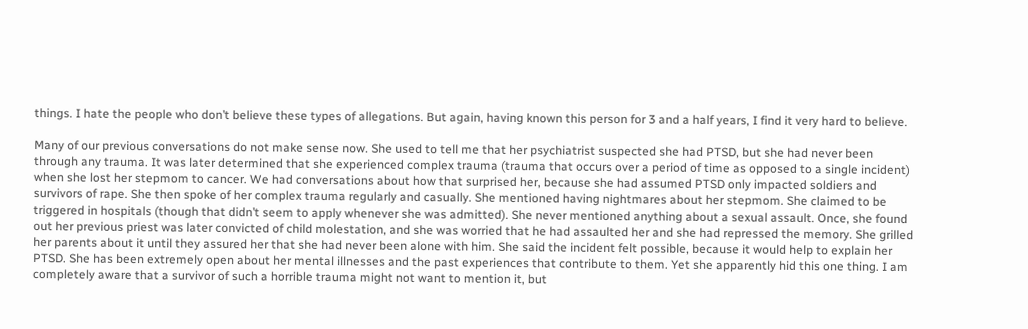things. I hate the people who don’t believe these types of allegations. But again, having known this person for 3 and a half years, I find it very hard to believe.

Many of our previous conversations do not make sense now. She used to tell me that her psychiatrist suspected she had PTSD, but she had never been through any trauma. It was later determined that she experienced complex trauma (trauma that occurs over a period of time as opposed to a single incident) when she lost her stepmom to cancer. We had conversations about how that surprised her, because she had assumed PTSD only impacted soldiers and survivors of rape. She then spoke of her complex trauma regularly and casually. She mentioned having nightmares about her stepmom. She claimed to be triggered in hospitals (though that didn’t seem to apply whenever she was admitted). She never mentioned anything about a sexual assault. Once, she found out her previous priest was later convicted of child molestation, and she was worried that he had assaulted her and she had repressed the memory. She grilled her parents about it until they assured her that she had never been alone with him. She said the incident felt possible, because it would help to explain her PTSD. She has been extremely open about her mental illnesses and the past experiences that contribute to them. Yet she apparently hid this one thing. I am completely aware that a survivor of such a horrible trauma might not want to mention it, but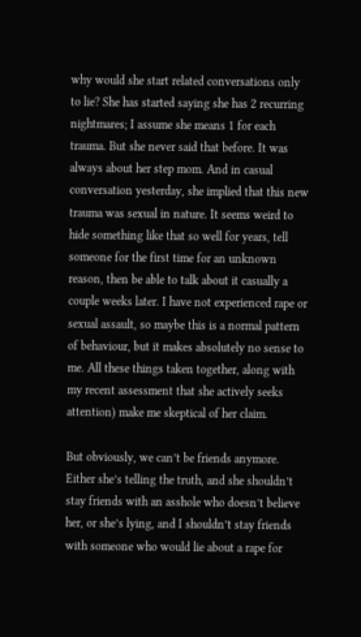why would she start related conversations only to lie? She has started saying she has 2 recurring nightmares; I assume she means 1 for each trauma. But she never said that before. It was always about her step mom. And in casual conversation yesterday, she implied that this new trauma was sexual in nature. It seems weird to hide something like that so well for years, tell someone for the first time for an unknown reason, then be able to talk about it casually a couple weeks later. I have not experienced rape or sexual assault, so maybe this is a normal pattern of behaviour, but it makes absolutely no sense to me. All these things taken together, along with my recent assessment that she actively seeks attention) make me skeptical of her claim.

But obviously, we can’t be friends anymore. Either she’s telling the truth, and she shouldn’t stay friends with an asshole who doesn’t believe her, or she’s lying, and I shouldn’t stay friends with someone who would lie about a rape for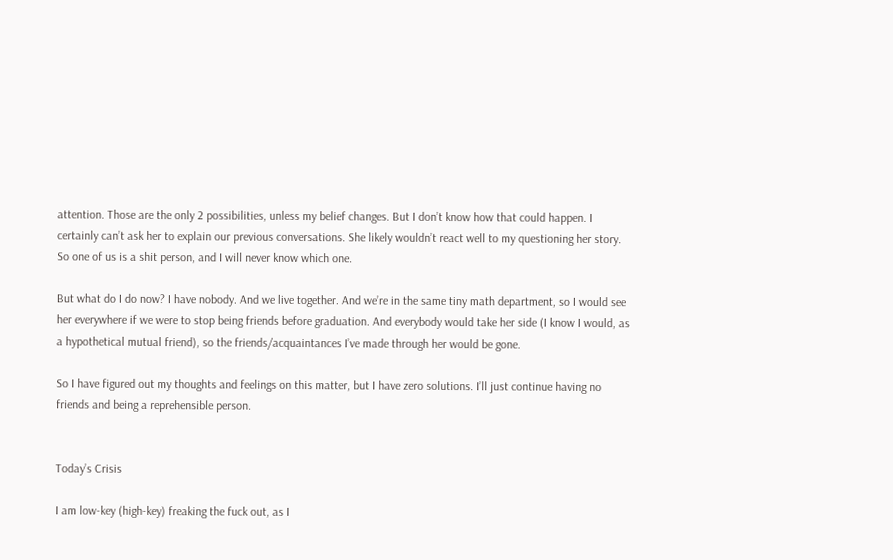attention. Those are the only 2 possibilities, unless my belief changes. But I don’t know how that could happen. I certainly can’t ask her to explain our previous conversations. She likely wouldn’t react well to my questioning her story. So one of us is a shit person, and I will never know which one.

But what do I do now? I have nobody. And we live together. And we’re in the same tiny math department, so I would see her everywhere if we were to stop being friends before graduation. And everybody would take her side (I know I would, as a hypothetical mutual friend), so the friends/acquaintances I’ve made through her would be gone.

So I have figured out my thoughts and feelings on this matter, but I have zero solutions. I’ll just continue having no friends and being a reprehensible person.


Today’s Crisis

I am low-key (high-key) freaking the fuck out, as I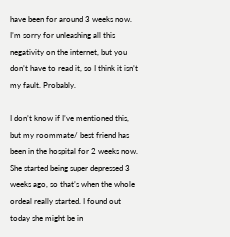have been for around 3 weeks now. I’m sorry for unleashing all this negativity on the internet, but you don’t have to read it, so I think it isn’t my fault. Probably.

I don’t know if I’ve mentioned this, but my roommate/ best friend has been in the hospital for 2 weeks now. She started being super depressed 3 weeks ago, so that’s when the whole ordeal really started. I found out today she might be in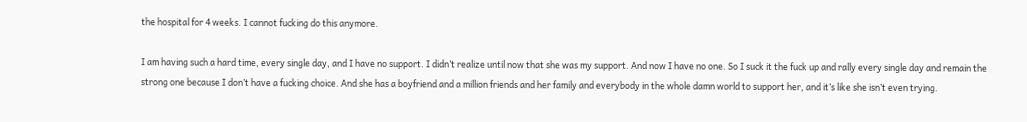the hospital for 4 weeks. I cannot fucking do this anymore.

I am having such a hard time, every single day, and I have no support. I didn’t realize until now that she was my support. And now I have no one. So I suck it the fuck up and rally every single day and remain the strong one because I don’t have a fucking choice. And she has a boyfriend and a million friends and her family and everybody in the whole damn world to support her, and it’s like she isn’t even trying.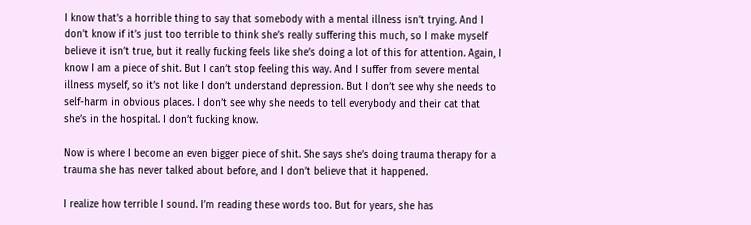I know that’s a horrible thing to say that somebody with a mental illness isn’t trying. And I don’t know if it’s just too terrible to think she’s really suffering this much, so I make myself believe it isn’t true, but it really fucking feels like she’s doing a lot of this for attention. Again, I know I am a piece of shit. But I can’t stop feeling this way. And I suffer from severe mental illness myself, so it’s not like I don’t understand depression. But I don’t see why she needs to self-harm in obvious places. I don’t see why she needs to tell everybody and their cat that she’s in the hospital. I don’t fucking know.

Now is where I become an even bigger piece of shit. She says she’s doing trauma therapy for a trauma she has never talked about before, and I don’t believe that it happened.

I realize how terrible I sound. I’m reading these words too. But for years, she has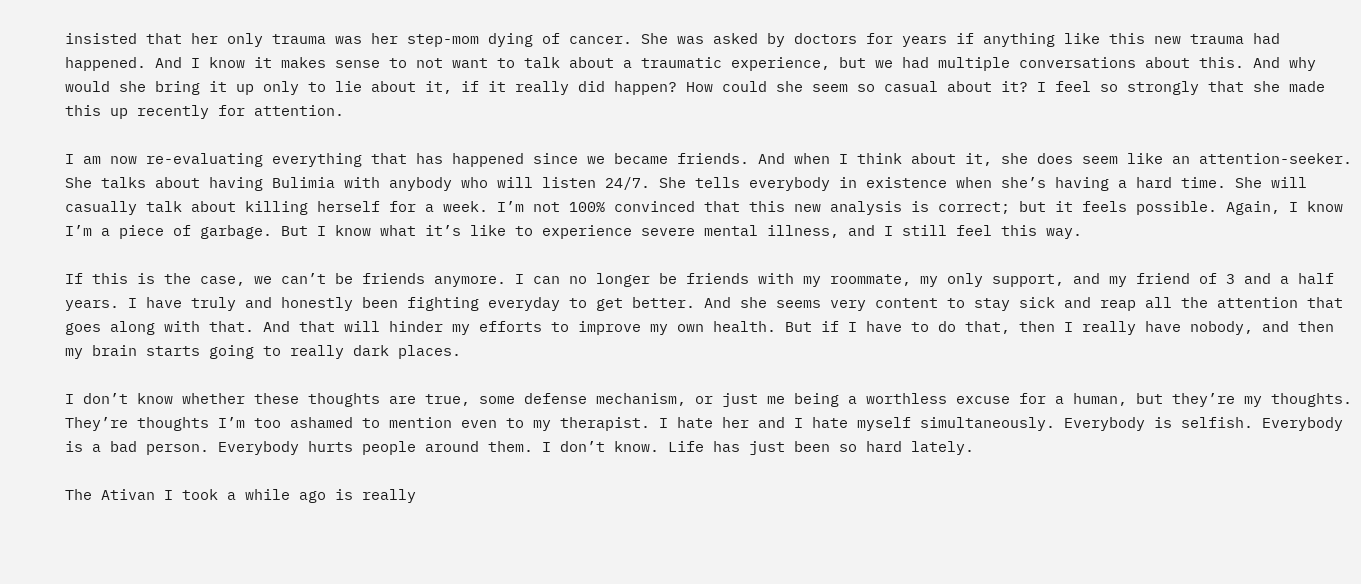insisted that her only trauma was her step-mom dying of cancer. She was asked by doctors for years if anything like this new trauma had happened. And I know it makes sense to not want to talk about a traumatic experience, but we had multiple conversations about this. And why would she bring it up only to lie about it, if it really did happen? How could she seem so casual about it? I feel so strongly that she made this up recently for attention.

I am now re-evaluating everything that has happened since we became friends. And when I think about it, she does seem like an attention-seeker. She talks about having Bulimia with anybody who will listen 24/7. She tells everybody in existence when she’s having a hard time. She will casually talk about killing herself for a week. I’m not 100% convinced that this new analysis is correct; but it feels possible. Again, I know I’m a piece of garbage. But I know what it’s like to experience severe mental illness, and I still feel this way.

If this is the case, we can’t be friends anymore. I can no longer be friends with my roommate, my only support, and my friend of 3 and a half years. I have truly and honestly been fighting everyday to get better. And she seems very content to stay sick and reap all the attention that goes along with that. And that will hinder my efforts to improve my own health. But if I have to do that, then I really have nobody, and then my brain starts going to really dark places.

I don’t know whether these thoughts are true, some defense mechanism, or just me being a worthless excuse for a human, but they’re my thoughts. They’re thoughts I’m too ashamed to mention even to my therapist. I hate her and I hate myself simultaneously. Everybody is selfish. Everybody is a bad person. Everybody hurts people around them. I don’t know. Life has just been so hard lately.

The Ativan I took a while ago is really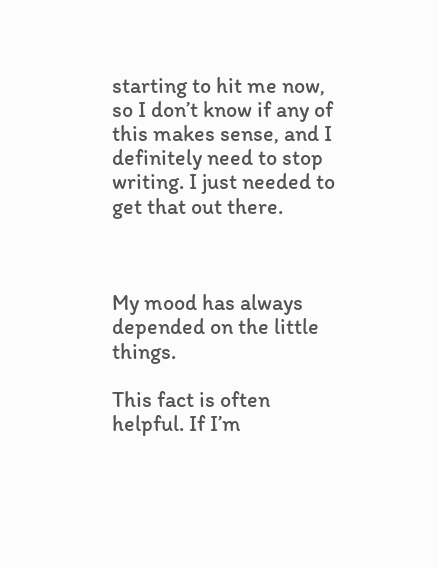starting to hit me now, so I don’t know if any of this makes sense, and I definitely need to stop writing. I just needed to get that out there.



My mood has always depended on the little things.

This fact is often helpful. If I’m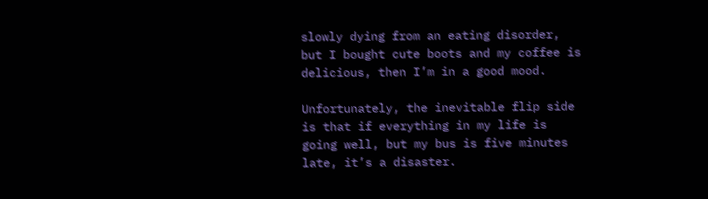slowly dying from an eating disorder, but I bought cute boots and my coffee is delicious, then I’m in a good mood.

Unfortunately, the inevitable flip side is that if everything in my life is going well, but my bus is five minutes late, it’s a disaster.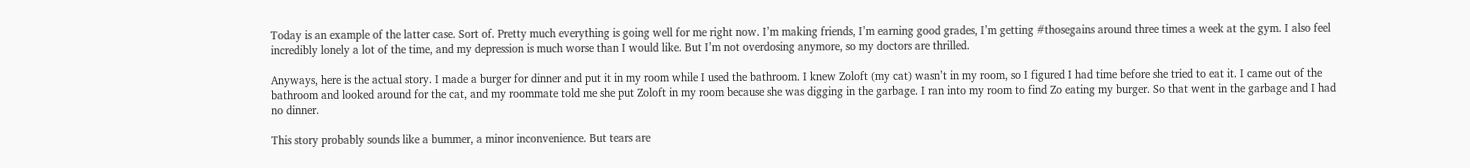Today is an example of the latter case. Sort of. Pretty much everything is going well for me right now. I’m making friends, I’m earning good grades, I’m getting #thosegains around three times a week at the gym. I also feel incredibly lonely a lot of the time, and my depression is much worse than I would like. But I’m not overdosing anymore, so my doctors are thrilled.

Anyways, here is the actual story. I made a burger for dinner and put it in my room while I used the bathroom. I knew Zoloft (my cat) wasn’t in my room, so I figured I had time before she tried to eat it. I came out of the bathroom and looked around for the cat, and my roommate told me she put Zoloft in my room because she was digging in the garbage. I ran into my room to find Zo eating my burger. So that went in the garbage and I had no dinner.

This story probably sounds like a bummer, a minor inconvenience. But tears are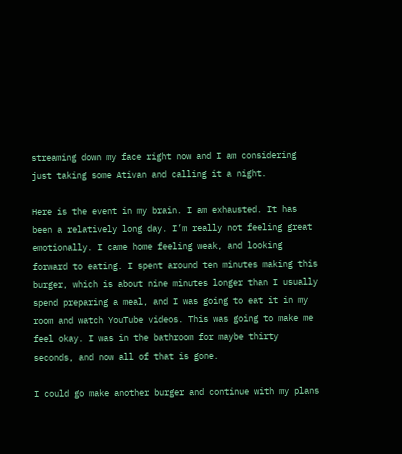streaming down my face right now and I am considering just taking some Ativan and calling it a night.

Here is the event in my brain. I am exhausted. It has been a relatively long day. I’m really not feeling great emotionally. I came home feeling weak, and looking forward to eating. I spent around ten minutes making this burger, which is about nine minutes longer than I usually spend preparing a meal, and I was going to eat it in my room and watch YouTube videos. This was going to make me feel okay. I was in the bathroom for maybe thirty seconds, and now all of that is gone.

I could go make another burger and continue with my plans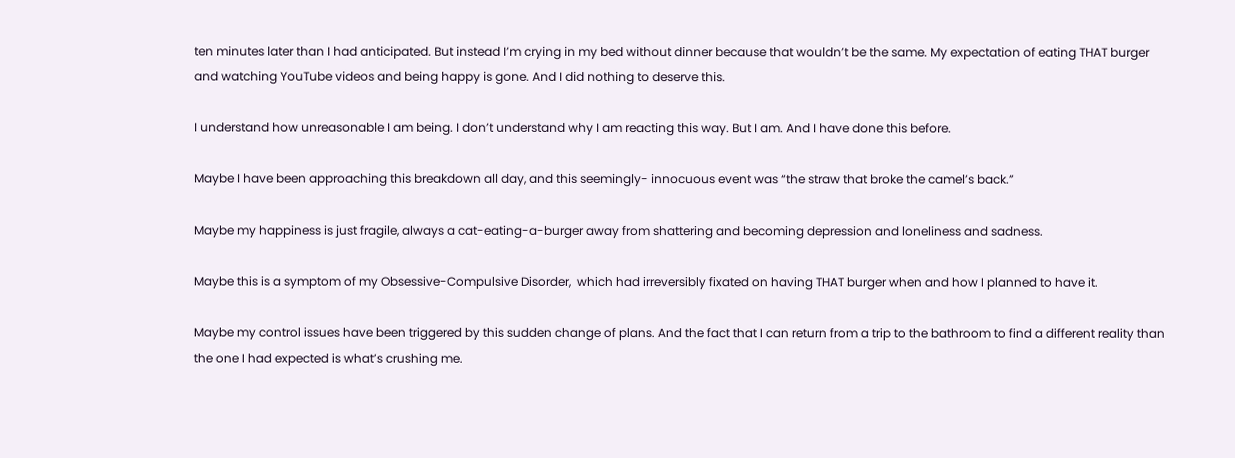ten minutes later than I had anticipated. But instead I’m crying in my bed without dinner because that wouldn’t be the same. My expectation of eating THAT burger and watching YouTube videos and being happy is gone. And I did nothing to deserve this.

I understand how unreasonable I am being. I don’t understand why I am reacting this way. But I am. And I have done this before.

Maybe I have been approaching this breakdown all day, and this seemingly- innocuous event was “the straw that broke the camel’s back.”

Maybe my happiness is just fragile, always a cat-eating-a-burger away from shattering and becoming depression and loneliness and sadness.

Maybe this is a symptom of my Obsessive-Compulsive Disorder,  which had irreversibly fixated on having THAT burger when and how I planned to have it.

Maybe my control issues have been triggered by this sudden change of plans. And the fact that I can return from a trip to the bathroom to find a different reality than the one I had expected is what’s crushing me.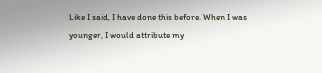Like I said, I have done this before. When I was younger, I would attribute my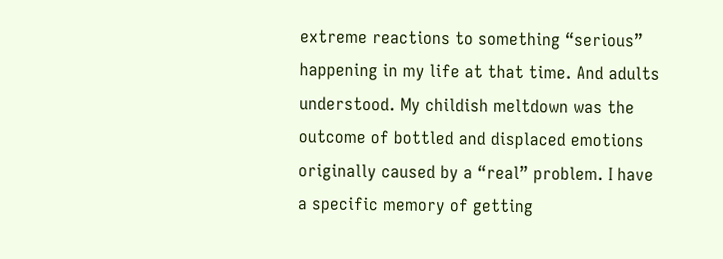extreme reactions to something “serious” happening in my life at that time. And adults understood. My childish meltdown was the outcome of bottled and displaced emotions originally caused by a “real” problem. I have a specific memory of getting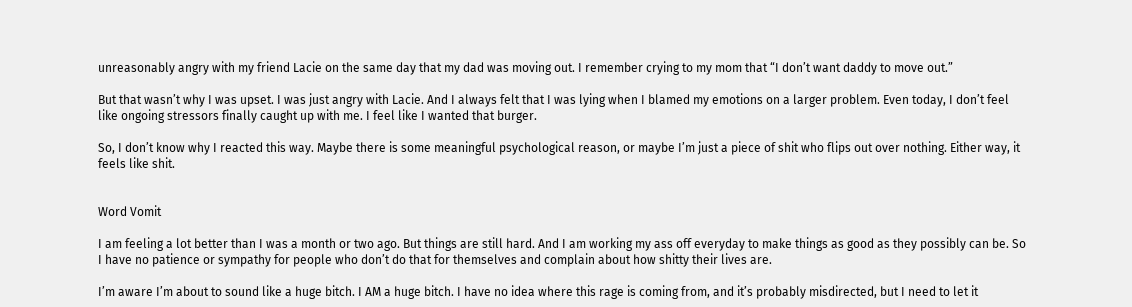unreasonably angry with my friend Lacie on the same day that my dad was moving out. I remember crying to my mom that “I don’t want daddy to move out.”

But that wasn’t why I was upset. I was just angry with Lacie. And I always felt that I was lying when I blamed my emotions on a larger problem. Even today, I don’t feel like ongoing stressors finally caught up with me. I feel like I wanted that burger.

So, I don’t know why I reacted this way. Maybe there is some meaningful psychological reason, or maybe I’m just a piece of shit who flips out over nothing. Either way, it feels like shit.


Word Vomit

I am feeling a lot better than I was a month or two ago. But things are still hard. And I am working my ass off everyday to make things as good as they possibly can be. So I have no patience or sympathy for people who don’t do that for themselves and complain about how shitty their lives are.

I’m aware I’m about to sound like a huge bitch. I AM a huge bitch. I have no idea where this rage is coming from, and it’s probably misdirected, but I need to let it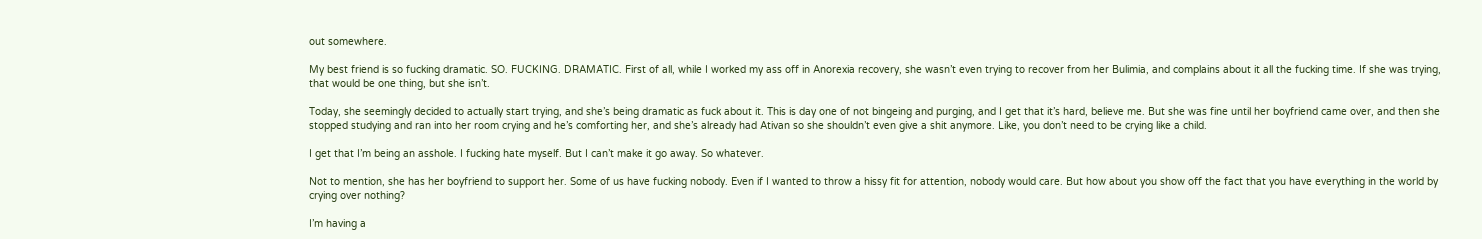out somewhere.

My best friend is so fucking dramatic. SO. FUCKING. DRAMATIC. First of all, while I worked my ass off in Anorexia recovery, she wasn’t even trying to recover from her Bulimia, and complains about it all the fucking time. If she was trying, that would be one thing, but she isn’t.

Today, she seemingly decided to actually start trying, and she’s being dramatic as fuck about it. This is day one of not bingeing and purging, and I get that it’s hard, believe me. But she was fine until her boyfriend came over, and then she stopped studying and ran into her room crying and he’s comforting her, and she’s already had Ativan so she shouldn’t even give a shit anymore. Like, you don’t need to be crying like a child.

I get that I’m being an asshole. I fucking hate myself. But I can’t make it go away. So whatever.

Not to mention, she has her boyfriend to support her. Some of us have fucking nobody. Even if I wanted to throw a hissy fit for attention, nobody would care. But how about you show off the fact that you have everything in the world by crying over nothing?

I’m having a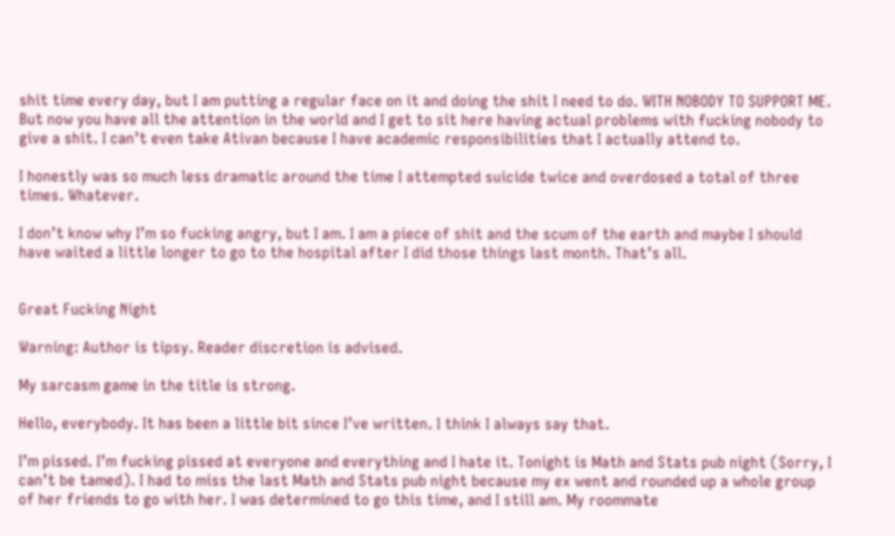shit time every day, but I am putting a regular face on it and doing the shit I need to do. WITH NOBODY TO SUPPORT ME. But now you have all the attention in the world and I get to sit here having actual problems with fucking nobody to give a shit. I can’t even take Ativan because I have academic responsibilities that I actually attend to.

I honestly was so much less dramatic around the time I attempted suicide twice and overdosed a total of three times. Whatever.

I don’t know why I’m so fucking angry, but I am. I am a piece of shit and the scum of the earth and maybe I should have waited a little longer to go to the hospital after I did those things last month. That’s all.


Great Fucking Night

Warning: Author is tipsy. Reader discretion is advised.

My sarcasm game in the title is strong.

Hello, everybody. It has been a little bit since I’ve written. I think I always say that.

I’m pissed. I’m fucking pissed at everyone and everything and I hate it. Tonight is Math and Stats pub night (Sorry, I can’t be tamed). I had to miss the last Math and Stats pub night because my ex went and rounded up a whole group of her friends to go with her. I was determined to go this time, and I still am. My roommate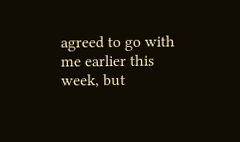agreed to go with me earlier this week, but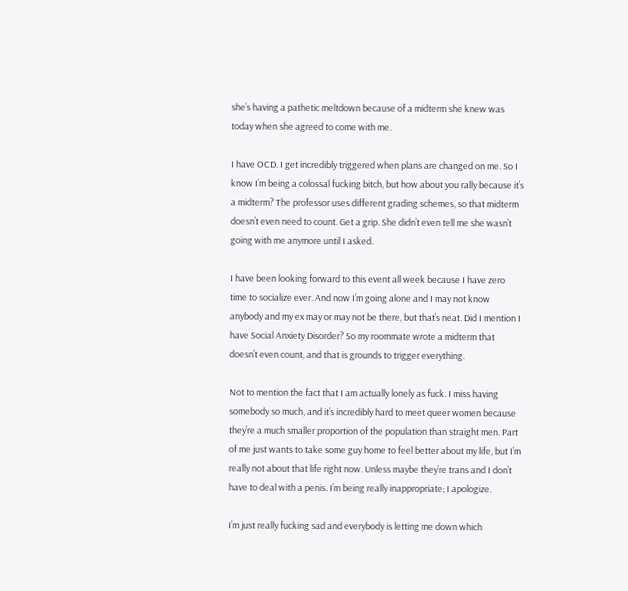she’s having a pathetic meltdown because of a midterm she knew was today when she agreed to come with me.

I have OCD. I get incredibly triggered when plans are changed on me. So I know I’m being a colossal fucking bitch, but how about you rally because it’s a midterm? The professor uses different grading schemes, so that midterm doesn’t even need to count. Get a grip. She didn’t even tell me she wasn’t going with me anymore until I asked.

I have been looking forward to this event all week because I have zero time to socialize ever. And now I’m going alone and I may not know anybody and my ex may or may not be there, but that’s neat. Did I mention I have Social Anxiety Disorder? So my roommate wrote a midterm that doesn’t even count, and that is grounds to trigger everything.

Not to mention the fact that I am actually lonely as fuck. I miss having somebody so much, and it’s incredibly hard to meet queer women because they’re a much smaller proportion of the population than straight men. Part of me just wants to take some guy home to feel better about my life, but I’m really not about that life right now. Unless maybe they’re trans and I don’t have to deal with a penis. I’m being really inappropriate; I apologize.

I’m just really fucking sad and everybody is letting me down which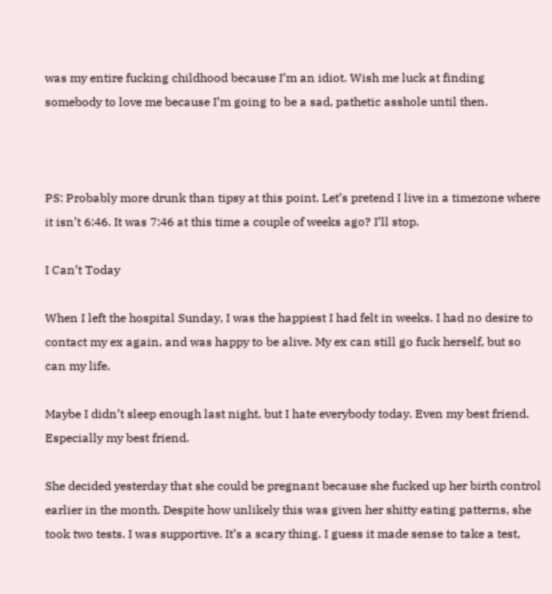was my entire fucking childhood because I’m an idiot. Wish me luck at finding somebody to love me because I’m going to be a sad, pathetic asshole until then.



PS: Probably more drunk than tipsy at this point. Let’s pretend I live in a timezone where it isn’t 6:46. It was 7:46 at this time a couple of weeks ago? I’ll stop.

I Can’t Today

When I left the hospital Sunday, I was the happiest I had felt in weeks. I had no desire to contact my ex again, and was happy to be alive. My ex can still go fuck herself, but so can my life.

Maybe I didn’t sleep enough last night, but I hate everybody today. Even my best friend. Especially my best friend.

She decided yesterday that she could be pregnant because she fucked up her birth control earlier in the month. Despite how unlikely this was given her shitty eating patterns, she took two tests. I was supportive. It’s a scary thing. I guess it made sense to take a test,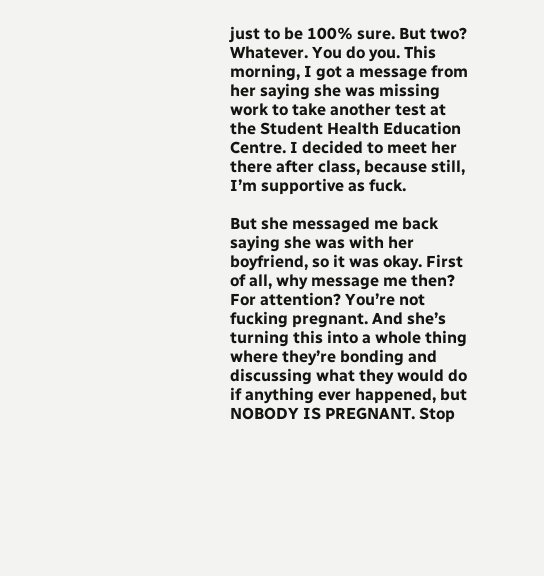just to be 100% sure. But two? Whatever. You do you. This morning, I got a message from her saying she was missing work to take another test at the Student Health Education Centre. I decided to meet her there after class, because still, I’m supportive as fuck.

But she messaged me back saying she was with her boyfriend, so it was okay. First of all, why message me then? For attention? You’re not fucking pregnant. And she’s turning this into a whole thing where they’re bonding and discussing what they would do if anything ever happened, but NOBODY IS PREGNANT. Stop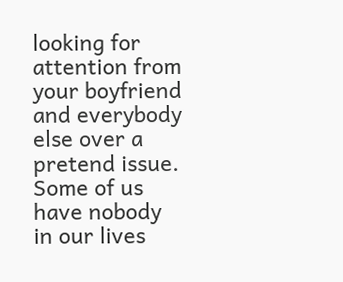looking for attention from your boyfriend and everybody else over a pretend issue. Some of us have nobody in our lives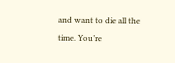and want to die all the time. You’re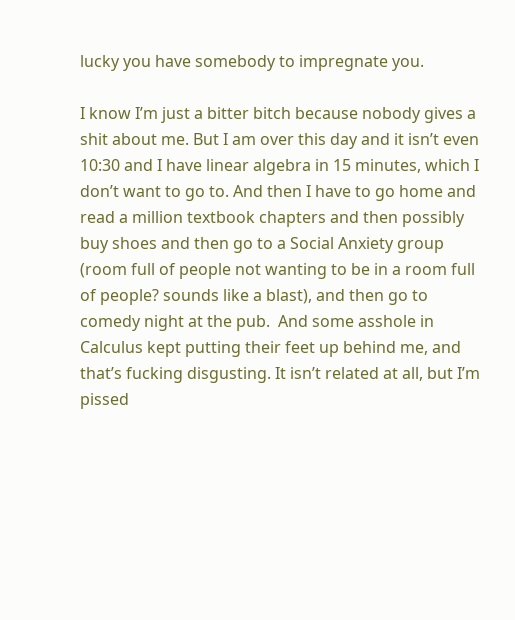lucky you have somebody to impregnate you.

I know I’m just a bitter bitch because nobody gives a shit about me. But I am over this day and it isn’t even 10:30 and I have linear algebra in 15 minutes, which I don’t want to go to. And then I have to go home and read a million textbook chapters and then possibly buy shoes and then go to a Social Anxiety group (room full of people not wanting to be in a room full of people? sounds like a blast), and then go to comedy night at the pub.  And some asshole in Calculus kept putting their feet up behind me, and that’s fucking disgusting. It isn’t related at all, but I’m pissed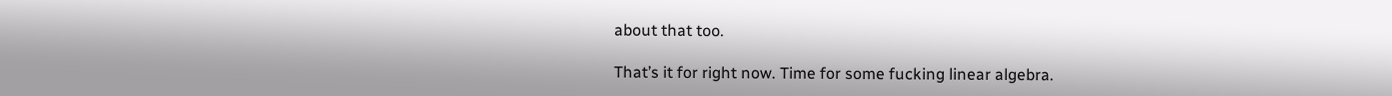about that too.

That’s it for right now. Time for some fucking linear algebra.